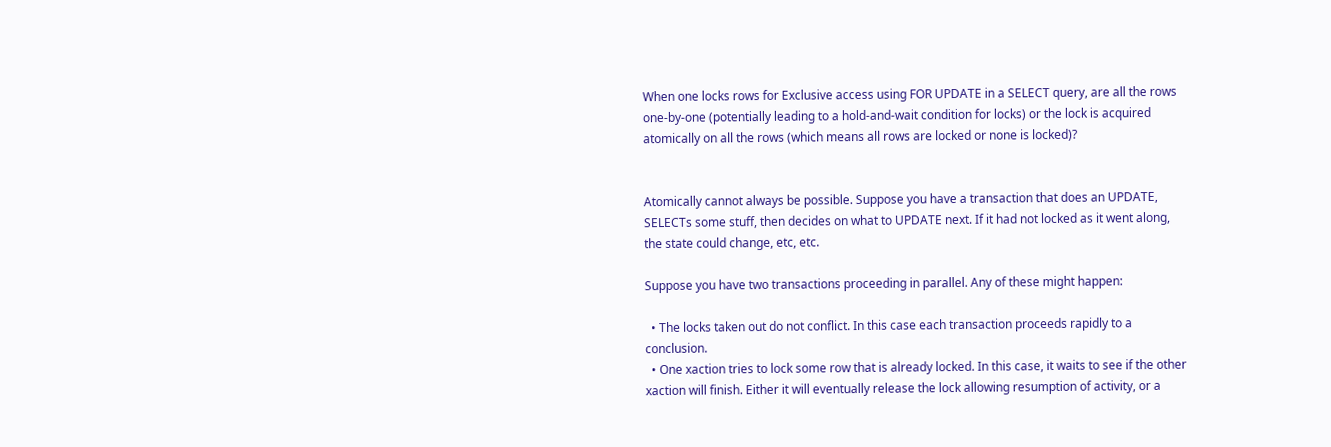When one locks rows for Exclusive access using FOR UPDATE in a SELECT query, are all the rows one-by-one (potentially leading to a hold-and-wait condition for locks) or the lock is acquired atomically on all the rows (which means all rows are locked or none is locked)?


Atomically cannot always be possible. Suppose you have a transaction that does an UPDATE, SELECTs some stuff, then decides on what to UPDATE next. If it had not locked as it went along, the state could change, etc, etc.

Suppose you have two transactions proceeding in parallel. Any of these might happen:

  • The locks taken out do not conflict. In this case each transaction proceeds rapidly to a conclusion.
  • One xaction tries to lock some row that is already locked. In this case, it waits to see if the other xaction will finish. Either it will eventually release the lock allowing resumption of activity, or a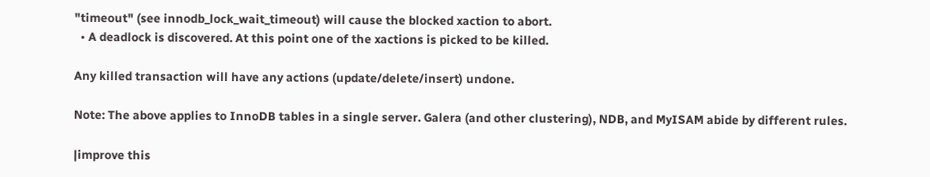"timeout" (see innodb_lock_wait_timeout) will cause the blocked xaction to abort.
  • A deadlock is discovered. At this point one of the xactions is picked to be killed.

Any killed transaction will have any actions (update/delete/insert) undone.

Note: The above applies to InnoDB tables in a single server. Galera (and other clustering), NDB, and MyISAM abide by different rules.

|improve this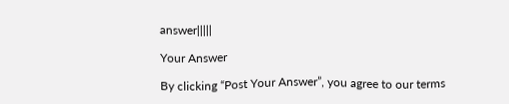answer|||||

Your Answer

By clicking “Post Your Answer”, you agree to our terms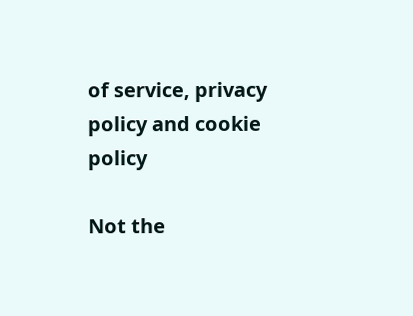of service, privacy policy and cookie policy

Not the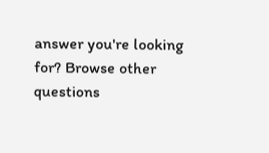answer you're looking for? Browse other questions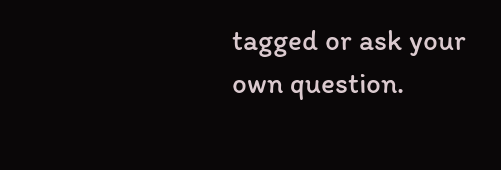tagged or ask your own question.